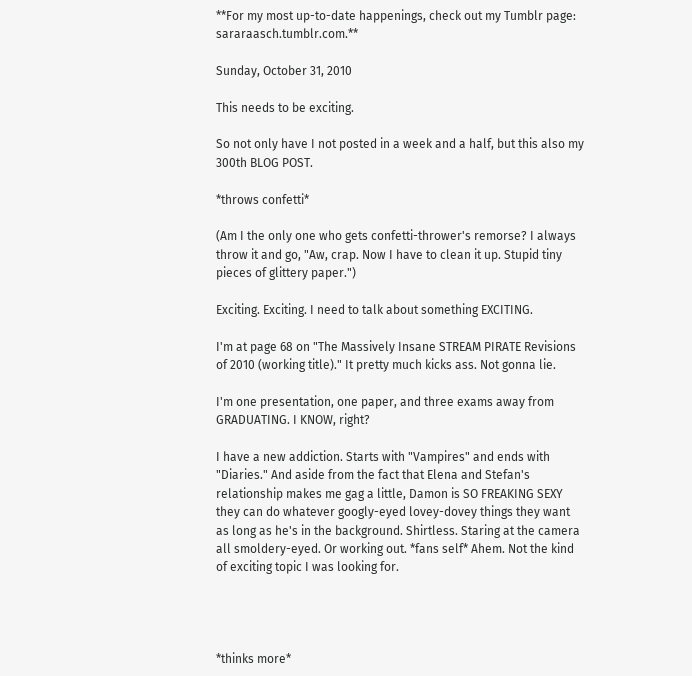**For my most up-to-date happenings, check out my Tumblr page: sararaasch.tumblr.com.**

Sunday, October 31, 2010

This needs to be exciting.

So not only have I not posted in a week and a half, but this also my 300th BLOG POST.

*throws confetti*

(Am I the only one who gets confetti-thrower's remorse? I always throw it and go, "Aw, crap. Now I have to clean it up. Stupid tiny pieces of glittery paper.")

Exciting. Exciting. I need to talk about something EXCITING.

I'm at page 68 on "The Massively Insane STREAM PIRATE Revisions of 2010 (working title)." It pretty much kicks ass. Not gonna lie.

I'm one presentation, one paper, and three exams away from GRADUATING. I KNOW, right?

I have a new addiction. Starts with "Vampires" and ends with "Diaries." And aside from the fact that Elena and Stefan's relationship makes me gag a little, Damon is SO FREAKING SEXY they can do whatever googly-eyed lovey-dovey things they want as long as he's in the background. Shirtless. Staring at the camera all smoldery-eyed. Or working out. *fans self* Ahem. Not the kind of exciting topic I was looking for.




*thinks more*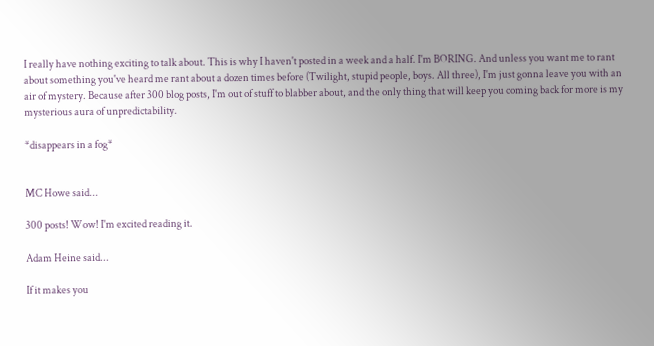I really have nothing exciting to talk about. This is why I haven't posted in a week and a half. I'm BORING. And unless you want me to rant about something you've heard me rant about a dozen times before (Twilight, stupid people, boys. All three), I'm just gonna leave you with an air of mystery. Because after 300 blog posts, I'm out of stuff to blabber about, and the only thing that will keep you coming back for more is my mysterious aura of unpredictability.

*disappears in a fog*


MC Howe said...

300 posts! Wow! I'm excited reading it.

Adam Heine said...

If it makes you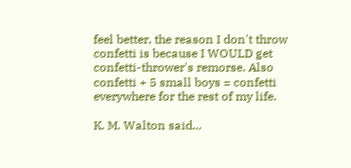feel better, the reason I don't throw confetti is because I WOULD get confetti-thrower's remorse. Also confetti + 5 small boys = confetti everywhere for the rest of my life.

K. M. Walton said...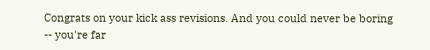Congrats on your kick ass revisions. And you could never be boring -- you're far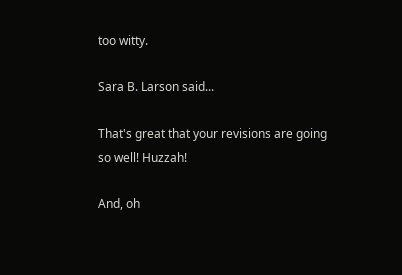too witty.

Sara B. Larson said...

That's great that your revisions are going so well! Huzzah!

And, oh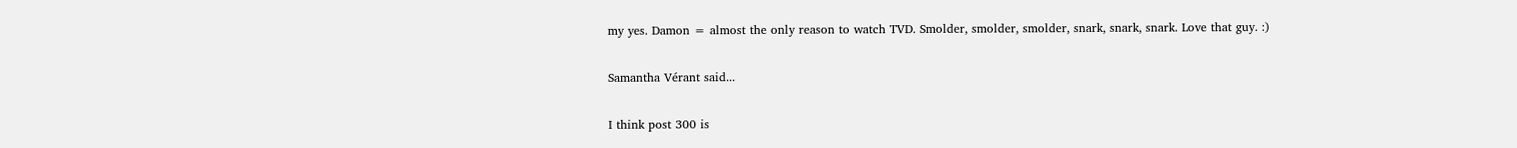my yes. Damon = almost the only reason to watch TVD. Smolder, smolder, smolder, snark, snark, snark. Love that guy. :)

Samantha Vérant said...

I think post 300 is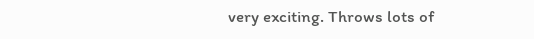very exciting. Throws lots of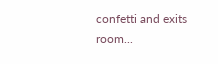confetti and exits room...